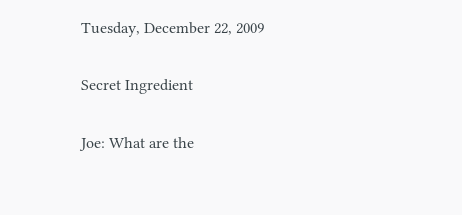Tuesday, December 22, 2009

Secret Ingredient

Joe: What are the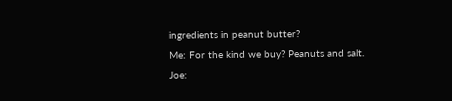ingredients in peanut butter?
Me: For the kind we buy? Peanuts and salt.
Joe: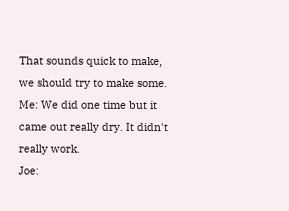That sounds quick to make, we should try to make some.
Me: We did one time but it came out really dry. It didn't really work.
Joe: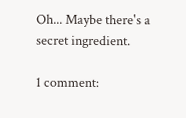Oh... Maybe there's a secret ingredient.

1 comment: